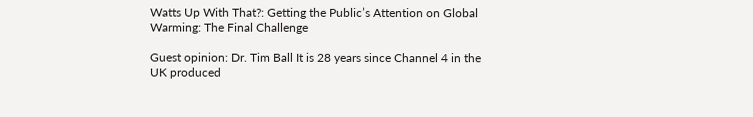Watts Up With That?: Getting the Public’s Attention on Global Warming: The Final Challenge

Guest opinion: Dr. Tim Ball It is 28 years since Channel 4 in the UK produced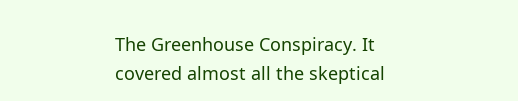The Greenhouse Conspiracy. It covered almost all the skeptical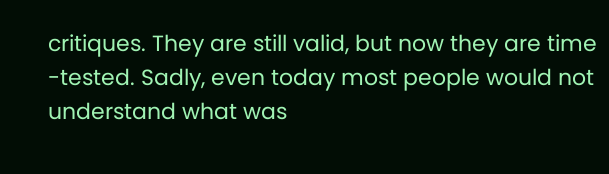critiques. They are still valid, but now they are time -tested. Sadly, even today most people would not understand what was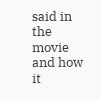said in the movie and how it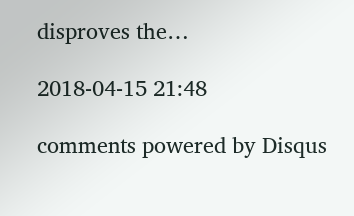disproves the…

2018-04-15 21:48

comments powered by Disqus